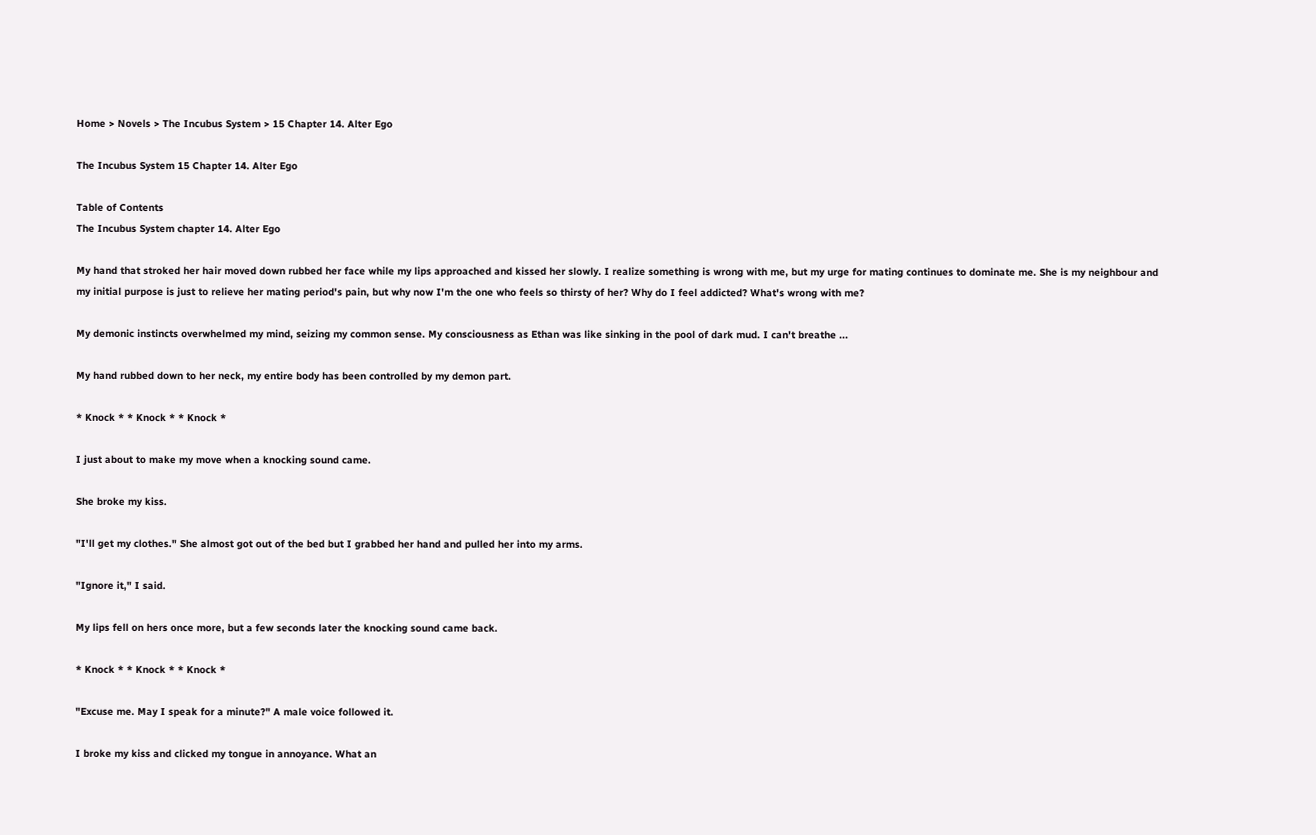Home > Novels > The Incubus System > 15 Chapter 14. Alter Ego

The Incubus System 15 Chapter 14. Alter Ego

Table of Contents
The Incubus System chapter 14. Alter Ego

My hand that stroked her hair moved down rubbed her face while my lips approached and kissed her slowly. I realize something is wrong with me, but my urge for mating continues to dominate me. She is my neighbour and my initial purpose is just to relieve her mating period's pain, but why now I'm the one who feels so thirsty of her? Why do I feel addicted? What's wrong with me?

My demonic instincts overwhelmed my mind, seizing my common sense. My consciousness as Ethan was like sinking in the pool of dark mud. I can't breathe ...

My hand rubbed down to her neck, my entire body has been controlled by my demon part.

* Knock * * Knock * * Knock *

I just about to make my move when a knocking sound came.

She broke my kiss.

"I'll get my clothes." She almost got out of the bed but I grabbed her hand and pulled her into my arms.

"Ignore it," I said.

My lips fell on hers once more, but a few seconds later the knocking sound came back.

* Knock * * Knock * * Knock *

"Excuse me. May I speak for a minute?" A male voice followed it.

I broke my kiss and clicked my tongue in annoyance. What an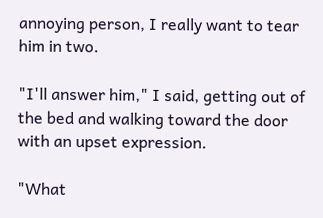annoying person, I really want to tear him in two.

"I'll answer him," I said, getting out of the bed and walking toward the door with an upset expression.

"What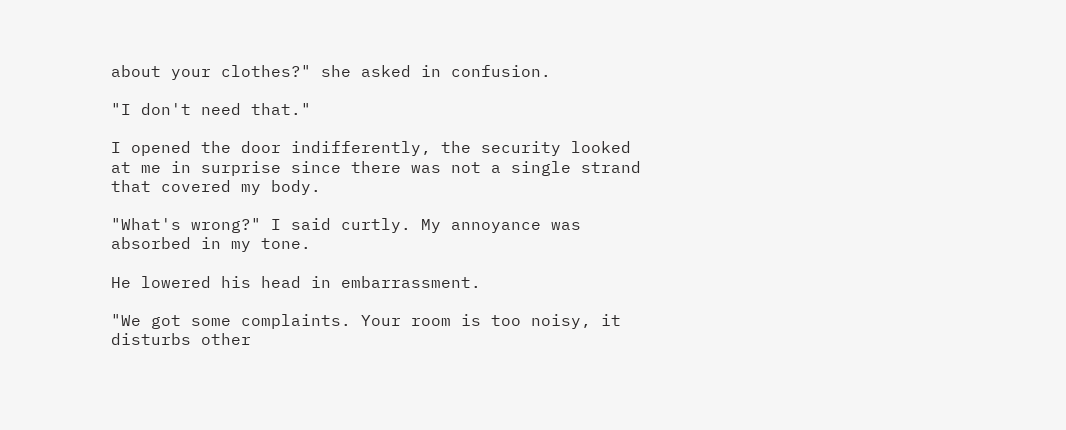about your clothes?" she asked in confusion.

"I don't need that."

I opened the door indifferently, the security looked at me in surprise since there was not a single strand that covered my body.

"What's wrong?" I said curtly. My annoyance was absorbed in my tone.

He lowered his head in embarrassment.

"We got some complaints. Your room is too noisy, it disturbs other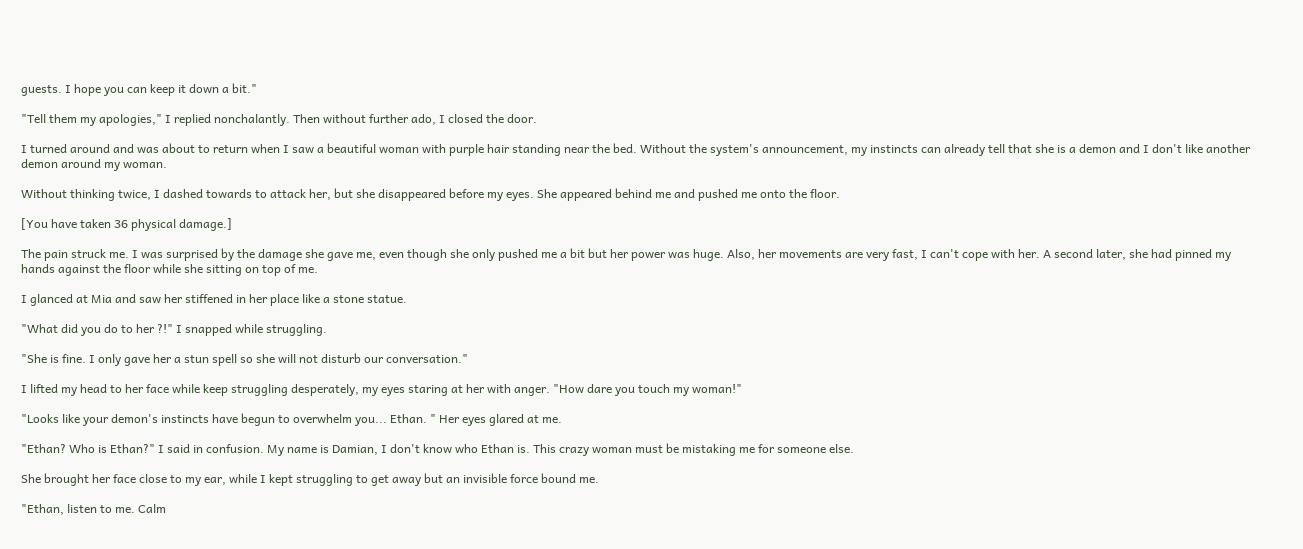guests. I hope you can keep it down a bit."

"Tell them my apologies," I replied nonchalantly. Then without further ado, I closed the door.

I turned around and was about to return when I saw a beautiful woman with purple hair standing near the bed. Without the system's announcement, my instincts can already tell that she is a demon and I don't like another demon around my woman.

Without thinking twice, I dashed towards to attack her, but she disappeared before my eyes. She appeared behind me and pushed me onto the floor.

[You have taken 36 physical damage.]

The pain struck me. I was surprised by the damage she gave me, even though she only pushed me a bit but her power was huge. Also, her movements are very fast, I can't cope with her. A second later, she had pinned my hands against the floor while she sitting on top of me.

I glanced at Mia and saw her stiffened in her place like a stone statue.

"What did you do to her ?!" I snapped while struggling.

"She is fine. I only gave her a stun spell so she will not disturb our conversation."

I lifted my head to her face while keep struggling desperately, my eyes staring at her with anger. "How dare you touch my woman!"

"Looks like your demon's instincts have begun to overwhelm you... Ethan. " Her eyes glared at me.

"Ethan? Who is Ethan?" I said in confusion. My name is Damian, I don't know who Ethan is. This crazy woman must be mistaking me for someone else.

She brought her face close to my ear, while I kept struggling to get away but an invisible force bound me.

"Ethan, listen to me. Calm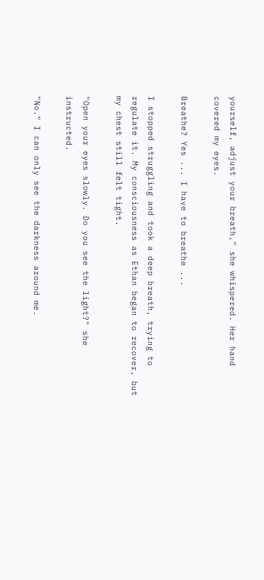yourself, adjust your breath," she whispered. Her hand covered my eyes.

Breathe? Yes ... I have to breathe ...

I stopped struggling and took a deep breath, trying to regulate it. My consciousness as Ethan began to recover, but my chest still felt tight.

"Open your eyes slowly. Do you see the light?" she instructed.

"No." I can only see the darkness around me.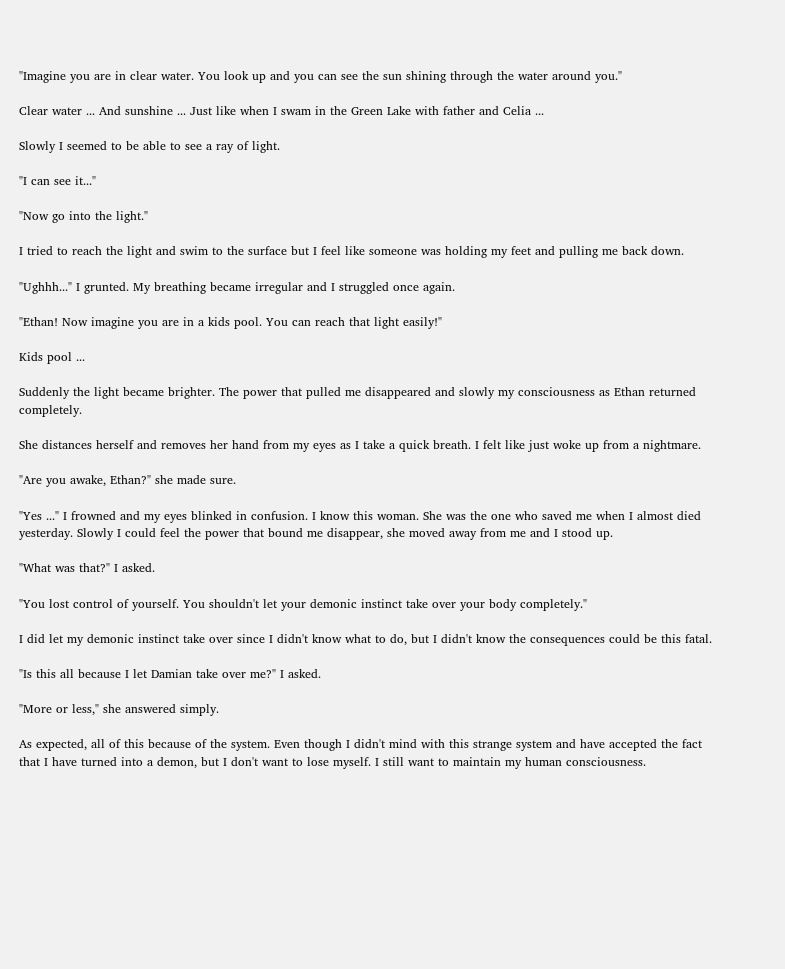"Imagine you are in clear water. You look up and you can see the sun shining through the water around you."

Clear water ... And sunshine ... Just like when I swam in the Green Lake with father and Celia ...

Slowly I seemed to be able to see a ray of light.

"I can see it..."

"Now go into the light."

I tried to reach the light and swim to the surface but I feel like someone was holding my feet and pulling me back down.

"Ughhh..." I grunted. My breathing became irregular and I struggled once again.

"Ethan! Now imagine you are in a kids pool. You can reach that light easily!"

Kids pool ...

Suddenly the light became brighter. The power that pulled me disappeared and slowly my consciousness as Ethan returned completely.

She distances herself and removes her hand from my eyes as I take a quick breath. I felt like just woke up from a nightmare.

"Are you awake, Ethan?" she made sure.

"Yes ..." I frowned and my eyes blinked in confusion. I know this woman. She was the one who saved me when I almost died yesterday. Slowly I could feel the power that bound me disappear, she moved away from me and I stood up.

"What was that?" I asked.

"You lost control of yourself. You shouldn't let your demonic instinct take over your body completely."

I did let my demonic instinct take over since I didn't know what to do, but I didn't know the consequences could be this fatal.

"Is this all because I let Damian take over me?" I asked.

"More or less," she answered simply.

As expected, all of this because of the system. Even though I didn't mind with this strange system and have accepted the fact that I have turned into a demon, but I don't want to lose myself. I still want to maintain my human consciousness.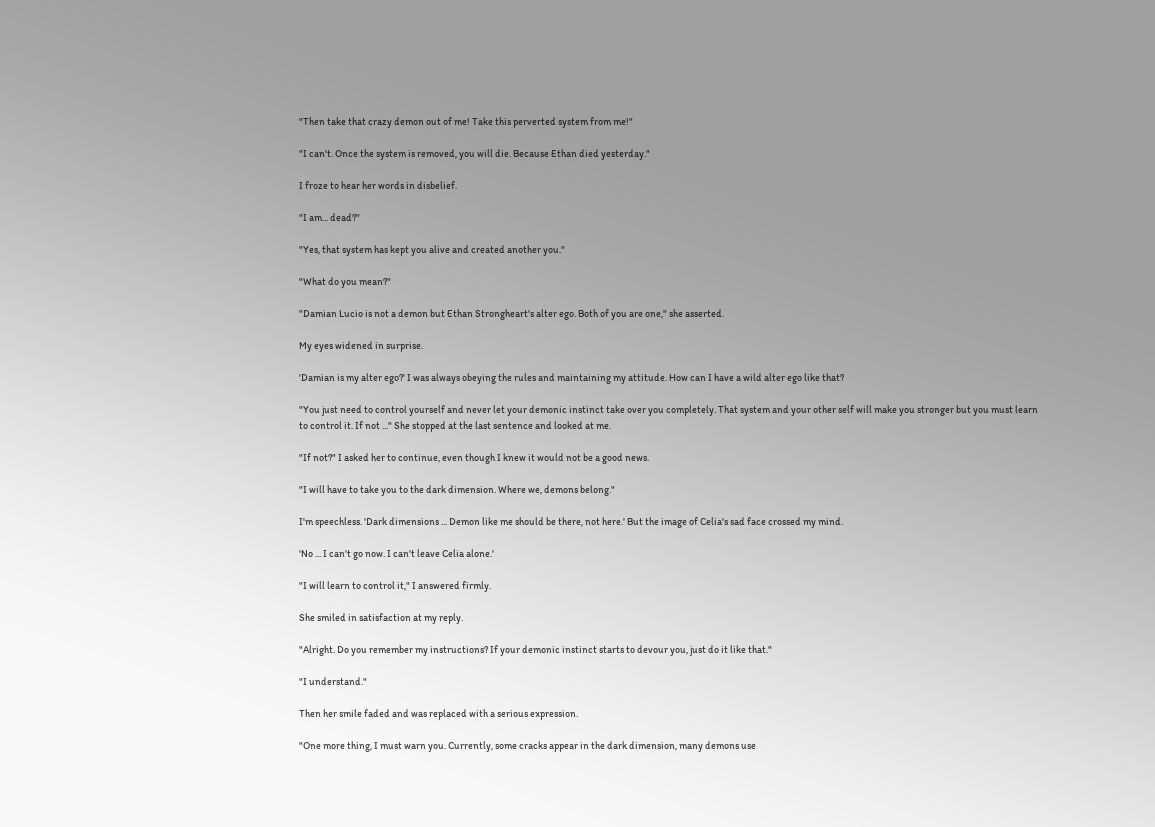"Then take that crazy demon out of me! Take this perverted system from me!"

"I can't. Once the system is removed, you will die. Because Ethan died yesterday."

I froze to hear her words in disbelief.

"I am... dead?"

"Yes, that system has kept you alive and created another you."

"What do you mean?"

"Damian Lucio is not a demon but Ethan Strongheart's alter ego. Both of you are one," she asserted.

My eyes widened in surprise.

'Damian is my alter ego?' I was always obeying the rules and maintaining my attitude. How can I have a wild alter ego like that?

"You just need to control yourself and never let your demonic instinct take over you completely. That system and your other self will make you stronger but you must learn to control it. If not ..." She stopped at the last sentence and looked at me.

"If not?" I asked her to continue, even though I knew it would not be a good news.

"I will have to take you to the dark dimension. Where we, demons belong."

I'm speechless. 'Dark dimensions ... Demon like me should be there, not here.' But the image of Celia's sad face crossed my mind.

'No ... I can't go now. I can't leave Celia alone.'

"I will learn to control it," I answered firmly.

She smiled in satisfaction at my reply.

"Alright. Do you remember my instructions? If your demonic instinct starts to devour you, just do it like that."

"I understand."

Then her smile faded and was replaced with a serious expression.

"One more thing, I must warn you. Currently, some cracks appear in the dark dimension, many demons use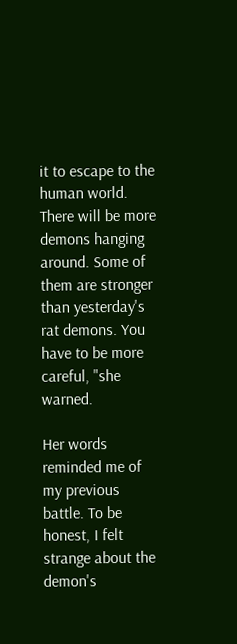it to escape to the human world. There will be more demons hanging around. Some of them are stronger than yesterday's rat demons. You have to be more careful, "she warned.

Her words reminded me of my previous battle. To be honest, I felt strange about the demon's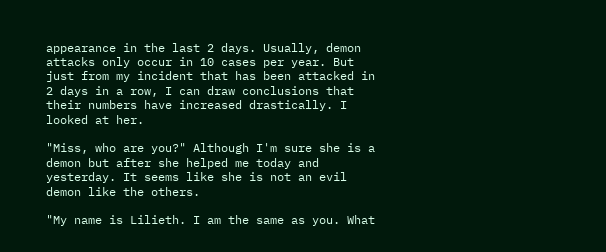appearance in the last 2 days. Usually, demon attacks only occur in 10 cases per year. But just from my incident that has been attacked in 2 days in a row, I can draw conclusions that their numbers have increased drastically. I looked at her.

"Miss, who are you?" Although I'm sure she is a demon but after she helped me today and yesterday. It seems like she is not an evil demon like the others.

"My name is Lilieth. I am the same as you. What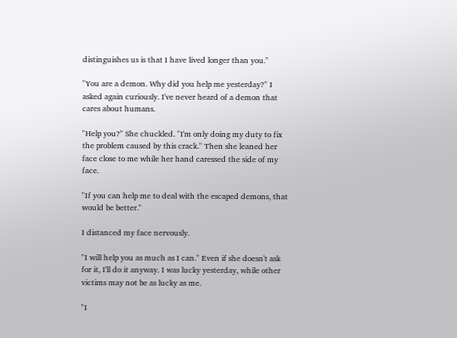distinguishes us is that I have lived longer than you."

"You are a demon. Why did you help me yesterday?" I asked again curiously. I've never heard of a demon that cares about humans.

"Help you?" She chuckled. "I'm only doing my duty to fix the problem caused by this crack." Then she leaned her face close to me while her hand caressed the side of my face.

"If you can help me to deal with the escaped demons, that would be better."

I distanced my face nervously.

"I will help you as much as I can." Even if she doesn't ask for it, I'll do it anyway. I was lucky yesterday, while other victims may not be as lucky as me.

"I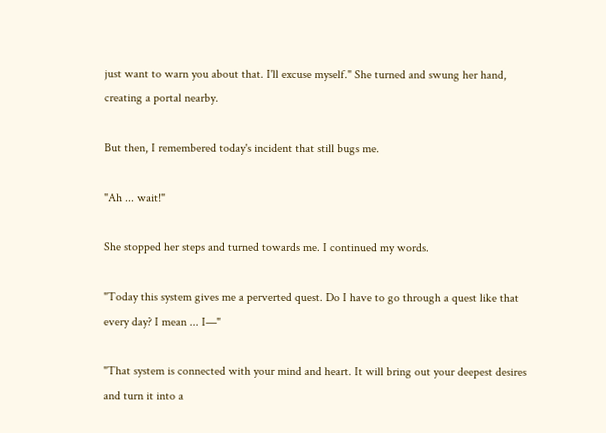just want to warn you about that. I'll excuse myself." She turned and swung her hand, creating a portal nearby.

But then, I remembered today's incident that still bugs me.

"Ah ... wait!"

She stopped her steps and turned towards me. I continued my words.

"Today this system gives me a perverted quest. Do I have to go through a quest like that every day? I mean ... I—"

"That system is connected with your mind and heart. It will bring out your deepest desires and turn it into a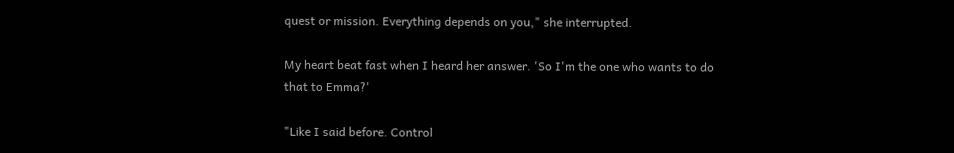quest or mission. Everything depends on you," she interrupted.

My heart beat fast when I heard her answer. 'So I'm the one who wants to do that to Emma?'

"Like I said before. Control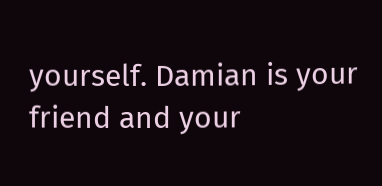yourself. Damian is your friend and your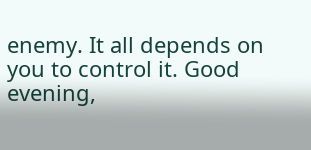enemy. It all depends on you to control it. Good evening,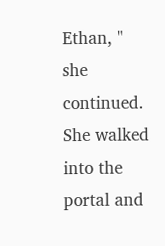Ethan, " she continued. She walked into the portal and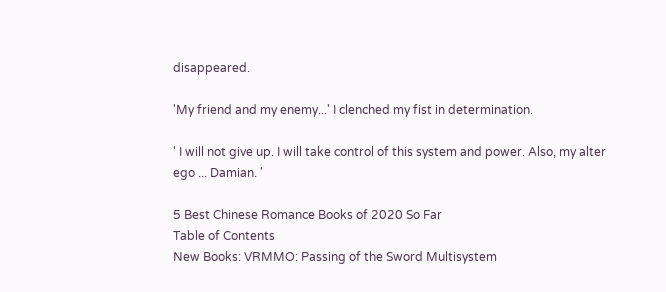disappeared.

'My friend and my enemy...' I clenched my fist in determination.

' I will not give up. I will take control of this system and power. Also, my alter ego ... Damian. '

5 Best Chinese Romance Books of 2020 So Far
Table of Contents
New Books: VRMMO: Passing of the Sword Multisystem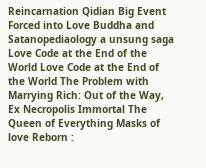Reincarnation Qidian Big Event Forced into Love Buddha and Satanopediaology a unsung saga Love Code at the End of the World Love Code at the End of the World The Problem with Marrying Rich: Out of the Way, Ex Necropolis Immortal The Queen of Everything Masks of love Reborn :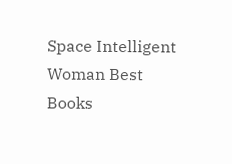Space Intelligent Woman Best Books